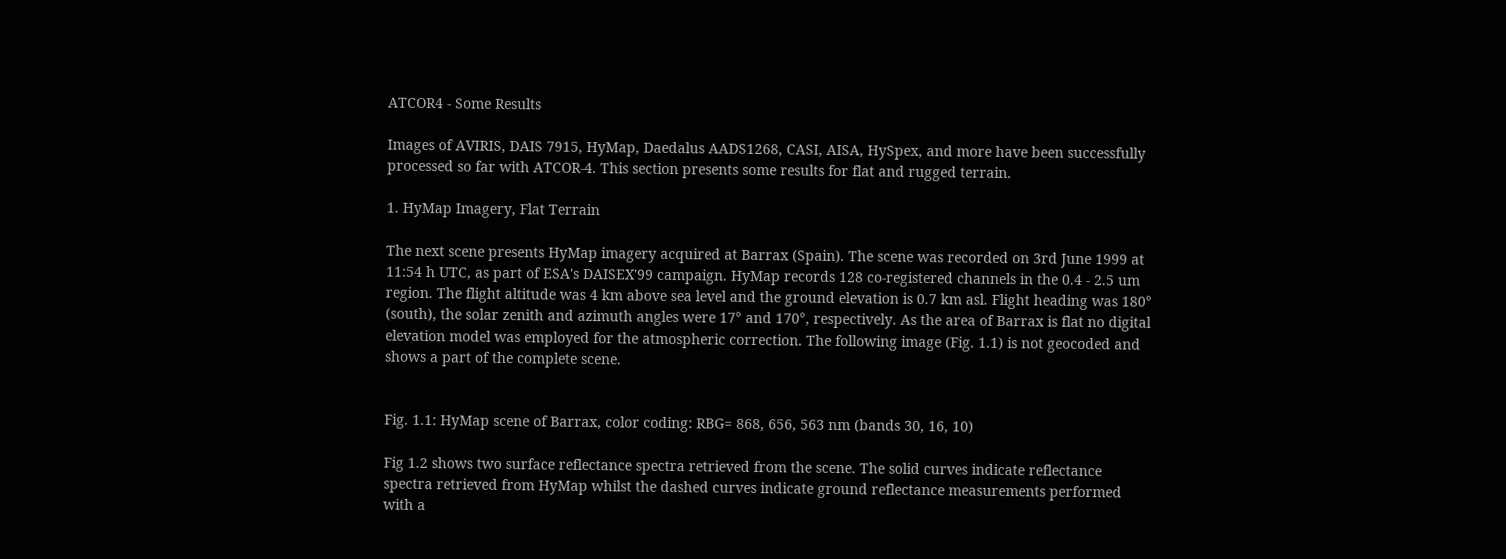ATCOR4 - Some Results

Images of AVIRIS, DAIS 7915, HyMap, Daedalus AADS1268, CASI, AISA, HySpex, and more have been successfully processed so far with ATCOR-4. This section presents some results for flat and rugged terrain.

1. HyMap Imagery, Flat Terrain

The next scene presents HyMap imagery acquired at Barrax (Spain). The scene was recorded on 3rd June 1999 at 11:54 h UTC, as part of ESA's DAISEX'99 campaign. HyMap records 128 co-registered channels in the 0.4 - 2.5 um region. The flight altitude was 4 km above sea level and the ground elevation is 0.7 km asl. Flight heading was 180° (south), the solar zenith and azimuth angles were 17° and 170°, respectively. As the area of Barrax is flat no digital elevation model was employed for the atmospheric correction. The following image (Fig. 1.1) is not geocoded and shows a part of the complete scene.


Fig. 1.1: HyMap scene of Barrax, color coding: RBG= 868, 656, 563 nm (bands 30, 16, 10)

Fig 1.2 shows two surface reflectance spectra retrieved from the scene. The solid curves indicate reflectance spectra retrieved from HyMap whilst the dashed curves indicate ground reflectance measurements performed with a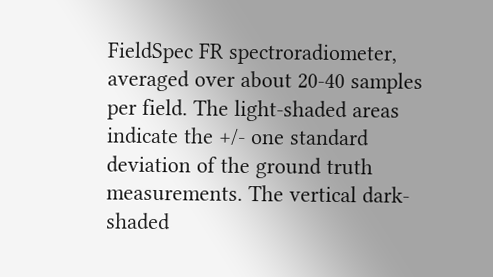FieldSpec FR spectroradiometer, averaged over about 20-40 samples per field. The light-shaded areas indicate the +/- one standard deviation of the ground truth measurements. The vertical dark-shaded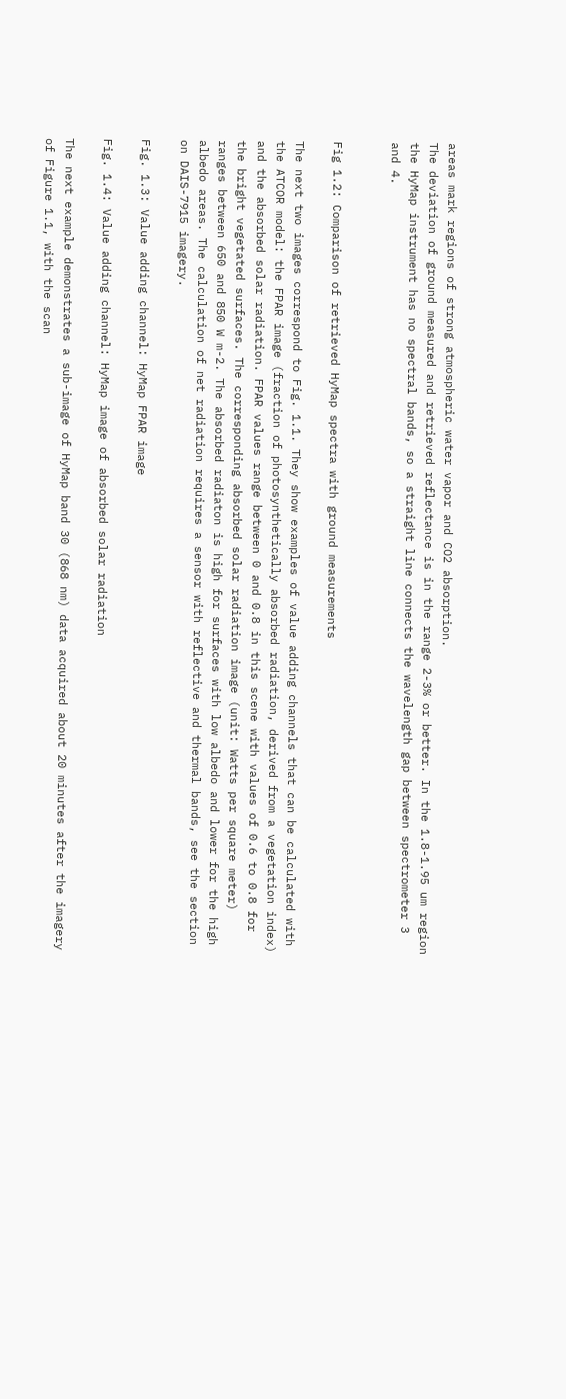areas mark regions of strong atmospheric water vapor and CO2 absorption.
The deviation of ground measured and retrieved reflectance is in the range 2-3% or better. In the 1.8-1.95 um region the HyMap instrument has no spectral bands, so a straight line connects the wavelength gap between spectrometer 3 and 4.


Fig 1.2: Comparison of retrieved HyMap spectra with ground measurements

The next two images correspond to Fig. 1.1. They show examples of value adding channels that can be calculated with the ATCOR model: the FPAR image (fraction of photosynthetically absorbed radiation, derived from a vegetation index) and the absorbed solar radiation. FPAR values range between 0 and 0.8 in this scene with values of 0.6 to 0.8 for the bright vegetated surfaces. The corresponding absorbed solar radiation image (unit: Watts per square meter) ranges between 650 and 850 W m-2. The absorbed radiaton is high for surfaces with low albedo and lower for the high albedo areas. The calculation of net radiation requires a sensor with reflective and thermal bands, see the section on DAIS-7915 imagery.

Fig. 1.3: Value adding channel: HyMap FPAR image

Fig. 1.4: Value adding channel: HyMap image of absorbed solar radiation

The next example demonstrates a sub-image of HyMap band 30 (868 nm) data acquired about 20 minutes after the imagery of Figure 1.1, with the scan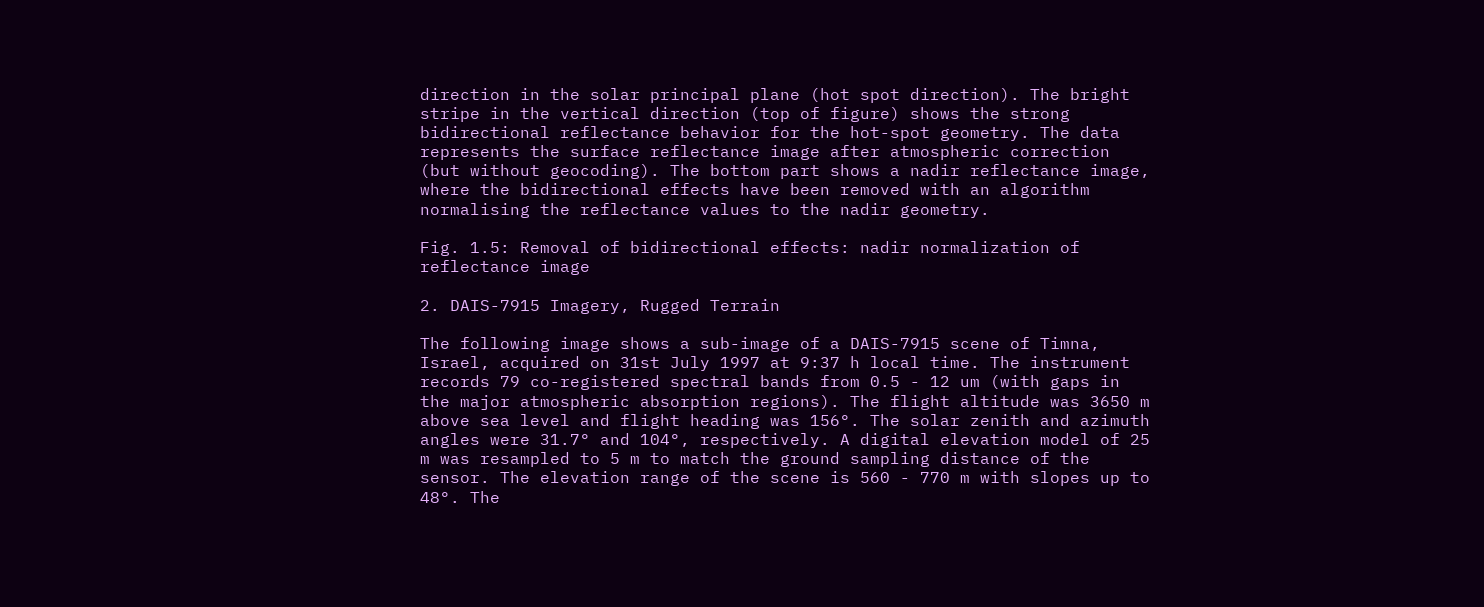direction in the solar principal plane (hot spot direction). The bright stripe in the vertical direction (top of figure) shows the strong bidirectional reflectance behavior for the hot-spot geometry. The data represents the surface reflectance image after atmospheric correction (but without geocoding). The bottom part shows a nadir reflectance image, where the bidirectional effects have been removed with an algorithm normalising the reflectance values to the nadir geometry.

Fig. 1.5: Removal of bidirectional effects: nadir normalization of reflectance image

2. DAIS-7915 Imagery, Rugged Terrain

The following image shows a sub-image of a DAIS-7915 scene of Timna, Israel, acquired on 31st July 1997 at 9:37 h local time. The instrument records 79 co-registered spectral bands from 0.5 - 12 um (with gaps in the major atmospheric absorption regions). The flight altitude was 3650 m above sea level and flight heading was 156°. The solar zenith and azimuth angles were 31.7° and 104°, respectively. A digital elevation model of 25 m was resampled to 5 m to match the ground sampling distance of the sensor. The elevation range of the scene is 560 - 770 m with slopes up to 48°. The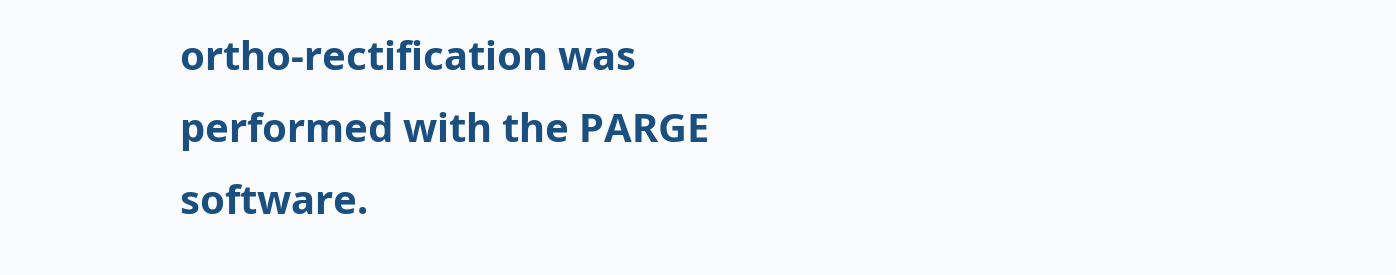ortho-rectification was performed with the PARGE software.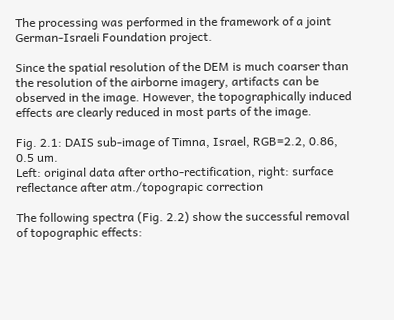The processing was performed in the framework of a joint German-Israeli Foundation project.

Since the spatial resolution of the DEM is much coarser than the resolution of the airborne imagery, artifacts can be observed in the image. However, the topographically induced effects are clearly reduced in most parts of the image.

Fig. 2.1: DAIS sub-image of Timna, Israel, RGB=2.2, 0.86, 0.5 um.
Left: original data after ortho-rectification, right: surface reflectance after atm./topograpic correction

The following spectra (Fig. 2.2) show the successful removal of topographic effects: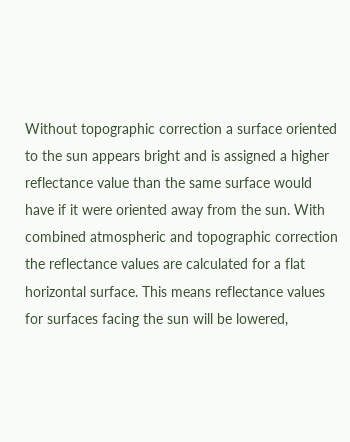Without topographic correction a surface oriented to the sun appears bright and is assigned a higher reflectance value than the same surface would have if it were oriented away from the sun. With combined atmospheric and topographic correction the reflectance values are calculated for a flat horizontal surface. This means reflectance values for surfaces facing the sun will be lowered,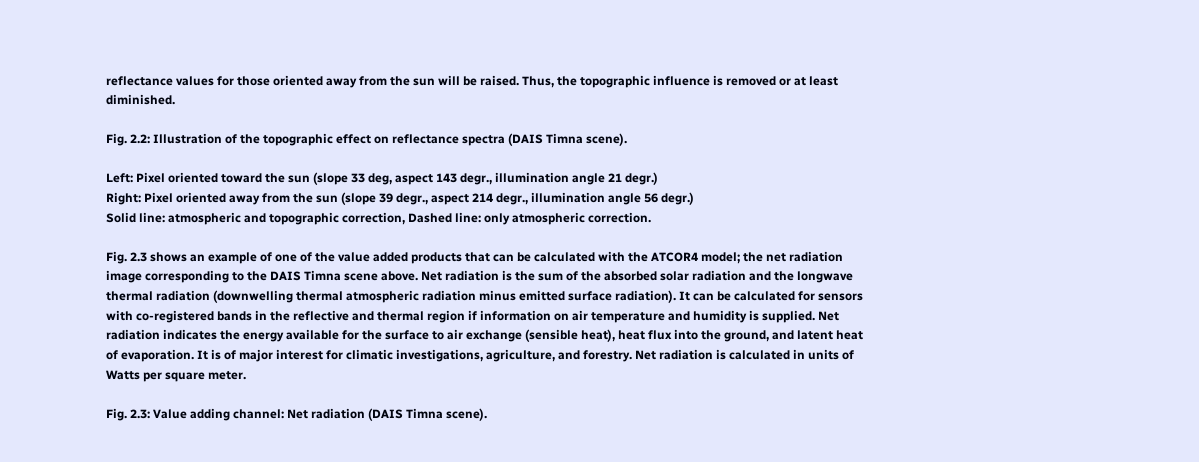reflectance values for those oriented away from the sun will be raised. Thus, the topographic influence is removed or at least diminished.

Fig. 2.2: Illustration of the topographic effect on reflectance spectra (DAIS Timna scene).

Left: Pixel oriented toward the sun (slope 33 deg, aspect 143 degr., illumination angle 21 degr.)
Right: Pixel oriented away from the sun (slope 39 degr., aspect 214 degr., illumination angle 56 degr.)
Solid line: atmospheric and topographic correction, Dashed line: only atmospheric correction.

Fig. 2.3 shows an example of one of the value added products that can be calculated with the ATCOR4 model; the net radiation image corresponding to the DAIS Timna scene above. Net radiation is the sum of the absorbed solar radiation and the longwave thermal radiation (downwelling thermal atmospheric radiation minus emitted surface radiation). It can be calculated for sensors with co-registered bands in the reflective and thermal region if information on air temperature and humidity is supplied. Net radiation indicates the energy available for the surface to air exchange (sensible heat), heat flux into the ground, and latent heat of evaporation. It is of major interest for climatic investigations, agriculture, and forestry. Net radiation is calculated in units of Watts per square meter.

Fig. 2.3: Value adding channel: Net radiation (DAIS Timna scene).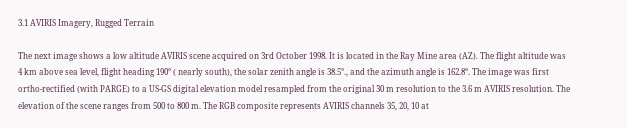3.1 AVIRIS Imagery, Rugged Terrain

The next image shows a low altitude AVIRIS scene acquired on 3rd October 1998. It is located in the Ray Mine area (AZ). The flight altitude was 4 km above sea level, flight heading 190° ( nearly south), the solar zenith angle is 38.5°., and the azimuth angle is 162.8°. The image was first ortho-rectified (with PARGE) to a US-GS digital elevation model resampled from the original 30 m resolution to the 3.6 m AVIRIS resolution. The elevation of the scene ranges from 500 to 800 m. The RGB composite represents AVIRIS channels 35, 20, 10 at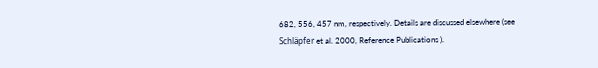682, 556, 457 nm, respectively. Details are discussed elsewhere (see Schläpfer et al. 2000, Reference Publications ).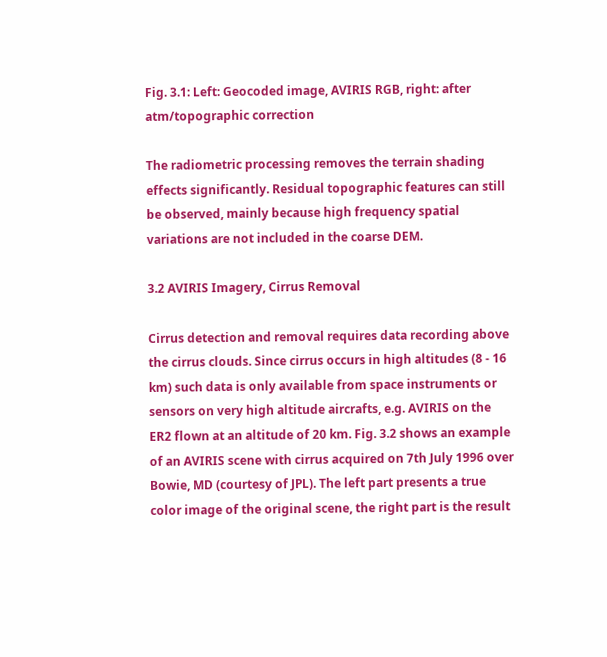Fig. 3.1: Left: Geocoded image, AVIRIS RGB, right: after atm/topographic correction

The radiometric processing removes the terrain shading effects significantly. Residual topographic features can still be observed, mainly because high frequency spatial variations are not included in the coarse DEM.

3.2 AVIRIS Imagery, Cirrus Removal

Cirrus detection and removal requires data recording above the cirrus clouds. Since cirrus occurs in high altitudes (8 - 16 km) such data is only available from space instruments or sensors on very high altitude aircrafts, e.g. AVIRIS on the ER2 flown at an altitude of 20 km. Fig. 3.2 shows an example of an AVIRIS scene with cirrus acquired on 7th July 1996 over Bowie, MD (courtesy of JPL). The left part presents a true color image of the original scene, the right part is the result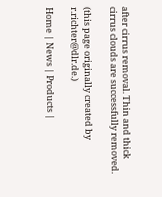after cirrus removal. Thin and thick cirrus clouds are successfully removed.

(this page originally created by r.richter@dlr.de.)

Home | News | Products |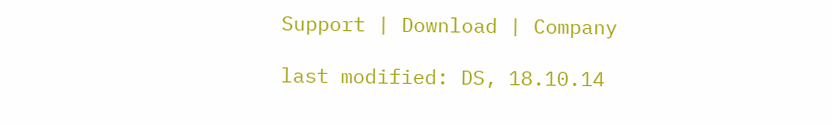Support | Download | Company

last modified: DS, 18.10.14